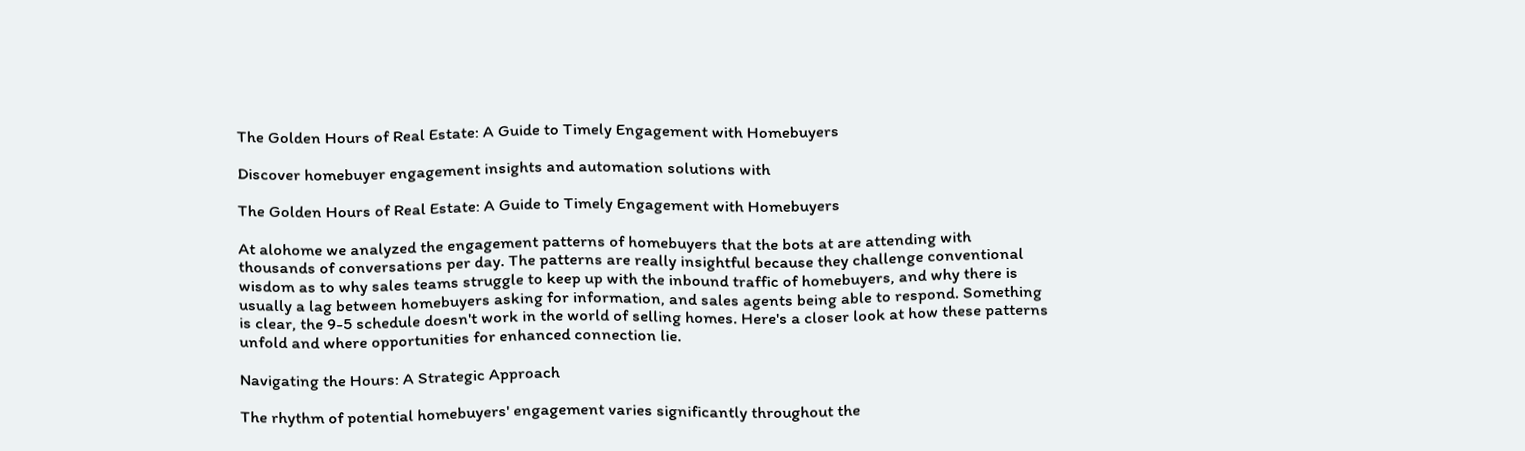The Golden Hours of Real Estate: A Guide to Timely Engagement with Homebuyers

Discover homebuyer engagement insights and automation solutions with

The Golden Hours of Real Estate: A Guide to Timely Engagement with Homebuyers

At alohome we analyzed the engagement patterns of homebuyers that the bots at are attending with thousands of conversations per day. The patterns are really insightful because they challenge conventional wisdom as to why sales teams struggle to keep up with the inbound traffic of homebuyers, and why there is usually a lag between homebuyers asking for information, and sales agents being able to respond. Something is clear, the 9-5 schedule doesn't work in the world of selling homes. Here's a closer look at how these patterns unfold and where opportunities for enhanced connection lie.

Navigating the Hours: A Strategic Approach

The rhythm of potential homebuyers' engagement varies significantly throughout the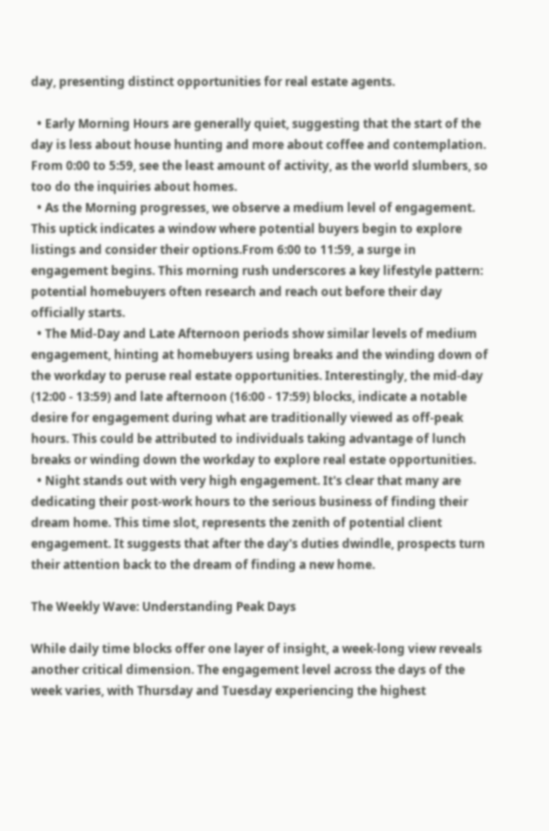day, presenting distinct opportunities for real estate agents.

  • Early Morning Hours are generally quiet, suggesting that the start of the day is less about house hunting and more about coffee and contemplation. From 0:00 to 5:59, see the least amount of activity, as the world slumbers, so too do the inquiries about homes.
  • As the Morning progresses, we observe a medium level of engagement. This uptick indicates a window where potential buyers begin to explore listings and consider their options.From 6:00 to 11:59, a surge in engagement begins. This morning rush underscores a key lifestyle pattern: potential homebuyers often research and reach out before their day officially starts.
  • The Mid-Day and Late Afternoon periods show similar levels of medium engagement, hinting at homebuyers using breaks and the winding down of the workday to peruse real estate opportunities. Interestingly, the mid-day (12:00 - 13:59) and late afternoon (16:00 - 17:59) blocks, indicate a notable desire for engagement during what are traditionally viewed as off-peak hours. This could be attributed to individuals taking advantage of lunch breaks or winding down the workday to explore real estate opportunities.
  • Night stands out with very high engagement. It's clear that many are dedicating their post-work hours to the serious business of finding their dream home. This time slot, represents the zenith of potential client engagement. It suggests that after the day's duties dwindle, prospects turn their attention back to the dream of finding a new home.

The Weekly Wave: Understanding Peak Days

While daily time blocks offer one layer of insight, a week-long view reveals another critical dimension. The engagement level across the days of the week varies, with Thursday and Tuesday experiencing the highest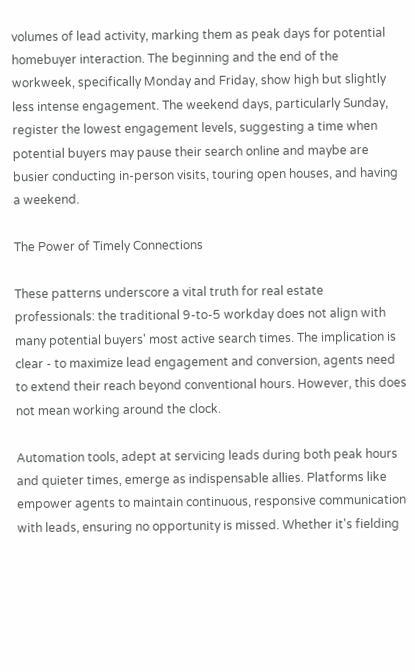volumes of lead activity, marking them as peak days for potential homebuyer interaction. The beginning and the end of the workweek, specifically Monday and Friday, show high but slightly less intense engagement. The weekend days, particularly Sunday, register the lowest engagement levels, suggesting a time when potential buyers may pause their search online and maybe are busier conducting in-person visits, touring open houses, and having a weekend.

The Power of Timely Connections

These patterns underscore a vital truth for real estate professionals: the traditional 9-to-5 workday does not align with many potential buyers' most active search times. The implication is clear - to maximize lead engagement and conversion, agents need to extend their reach beyond conventional hours. However, this does not mean working around the clock.

Automation tools, adept at servicing leads during both peak hours and quieter times, emerge as indispensable allies. Platforms like empower agents to maintain continuous, responsive communication with leads, ensuring no opportunity is missed. Whether it's fielding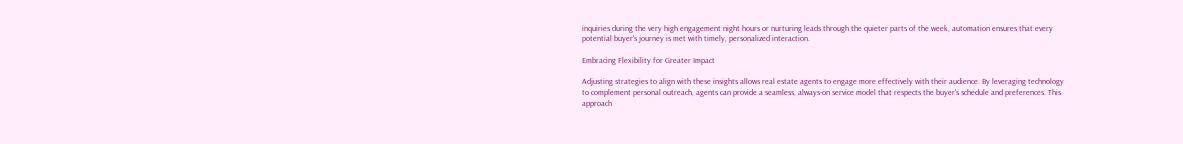inquiries during the very high engagement night hours or nurturing leads through the quieter parts of the week, automation ensures that every potential buyer's journey is met with timely, personalized interaction.

Embracing Flexibility for Greater Impact

Adjusting strategies to align with these insights allows real estate agents to engage more effectively with their audience. By leveraging technology to complement personal outreach, agents can provide a seamless, always-on service model that respects the buyer's schedule and preferences. This approach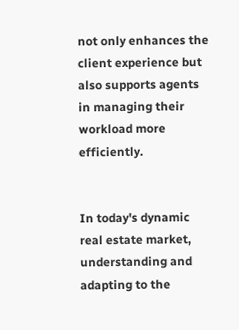not only enhances the client experience but also supports agents in managing their workload more efficiently.


In today's dynamic real estate market, understanding and adapting to the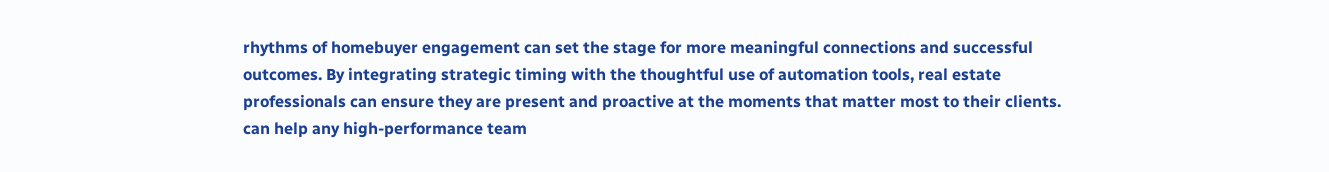rhythms of homebuyer engagement can set the stage for more meaningful connections and successful outcomes. By integrating strategic timing with the thoughtful use of automation tools, real estate professionals can ensure they are present and proactive at the moments that matter most to their clients. can help any high-performance team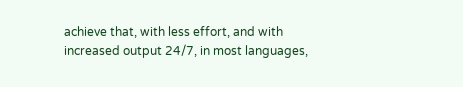achieve that, with less effort, and with increased output 24/7, in most languages,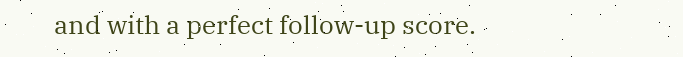and with a perfect follow-up score.